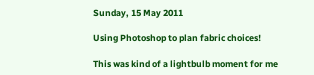Sunday, 15 May 2011

Using Photoshop to plan fabric choices!

This was kind of a lightbulb moment for me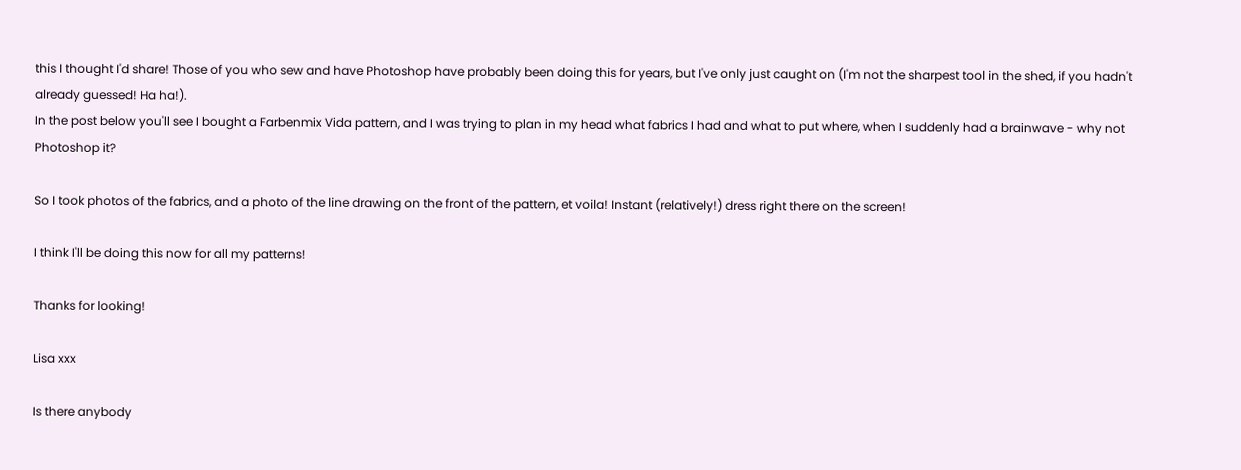this I thought I'd share! Those of you who sew and have Photoshop have probably been doing this for years, but I've only just caught on (I'm not the sharpest tool in the shed, if you hadn't already guessed! Ha ha!).
In the post below you'll see I bought a Farbenmix Vida pattern, and I was trying to plan in my head what fabrics I had and what to put where, when I suddenly had a brainwave - why not Photoshop it?

So I took photos of the fabrics, and a photo of the line drawing on the front of the pattern, et voila! Instant (relatively!) dress right there on the screen!

I think I'll be doing this now for all my patterns!

Thanks for looking!

Lisa xxx

Is there anybody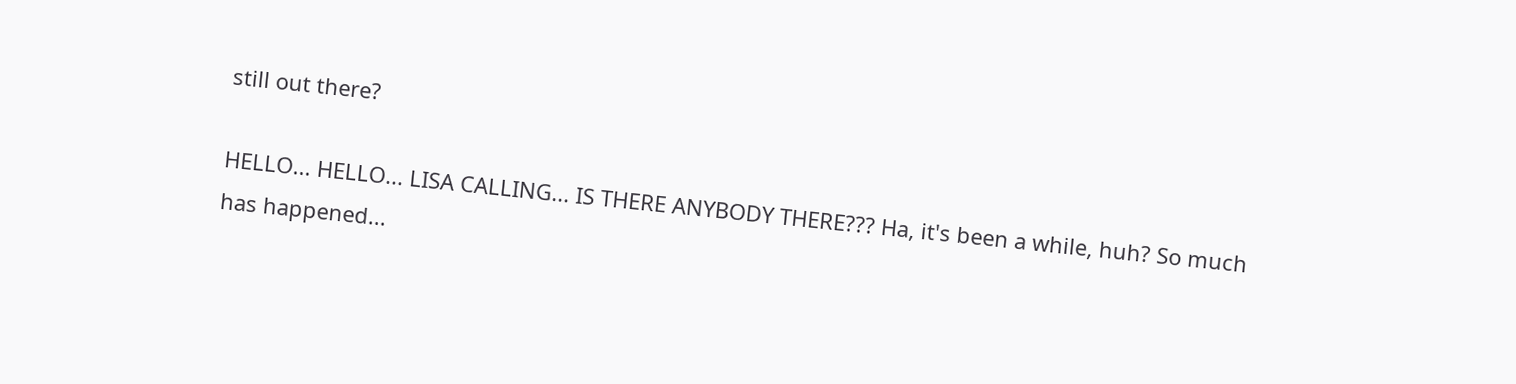still out there?

HELLO... HELLO... LISA CALLING... IS THERE ANYBODY THERE??? Ha, it's been a while, huh? So much has happened...